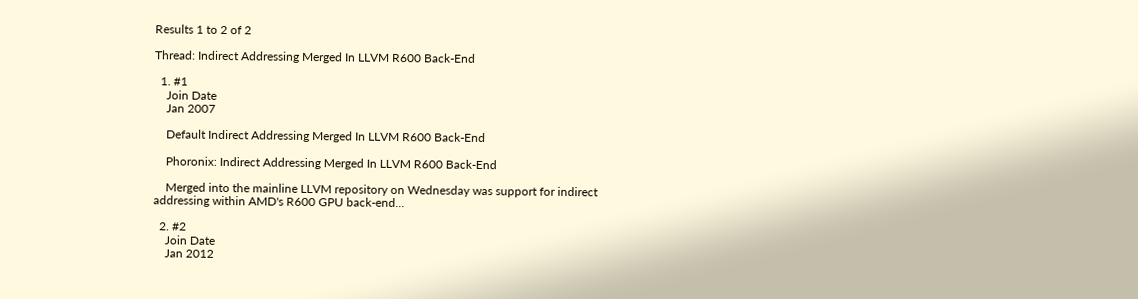Results 1 to 2 of 2

Thread: Indirect Addressing Merged In LLVM R600 Back-End

  1. #1
    Join Date
    Jan 2007

    Default Indirect Addressing Merged In LLVM R600 Back-End

    Phoronix: Indirect Addressing Merged In LLVM R600 Back-End

    Merged into the mainline LLVM repository on Wednesday was support for indirect addressing within AMD's R600 GPU back-end...

  2. #2
    Join Date
    Jan 2012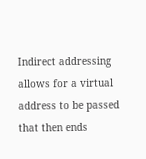Indirect addressing allows for a virtual address to be passed that then ends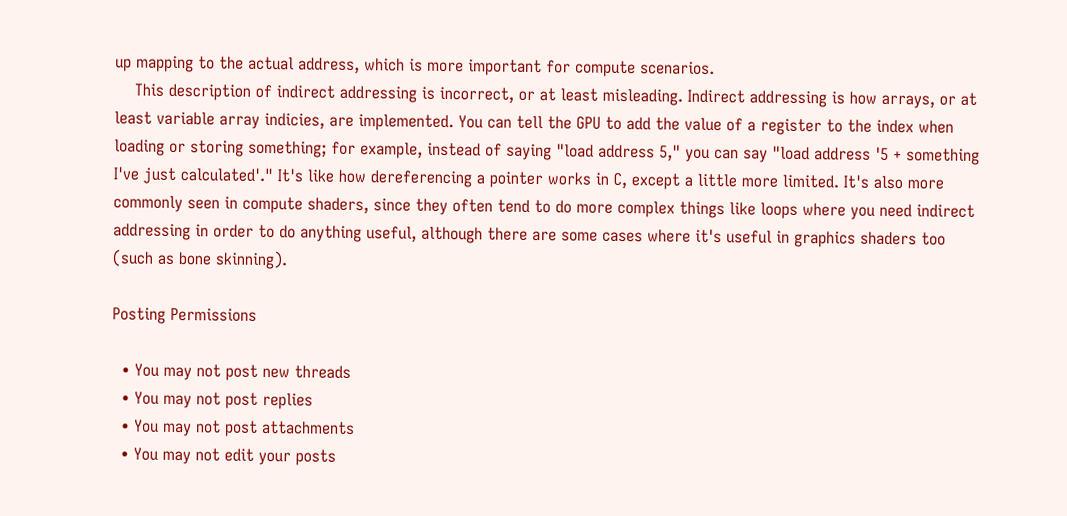up mapping to the actual address, which is more important for compute scenarios.
    This description of indirect addressing is incorrect, or at least misleading. Indirect addressing is how arrays, or at least variable array indicies, are implemented. You can tell the GPU to add the value of a register to the index when loading or storing something; for example, instead of saying "load address 5," you can say "load address '5 + something I've just calculated'." It's like how dereferencing a pointer works in C, except a little more limited. It's also more commonly seen in compute shaders, since they often tend to do more complex things like loops where you need indirect addressing in order to do anything useful, although there are some cases where it's useful in graphics shaders too (such as bone skinning).

Posting Permissions

  • You may not post new threads
  • You may not post replies
  • You may not post attachments
  • You may not edit your posts